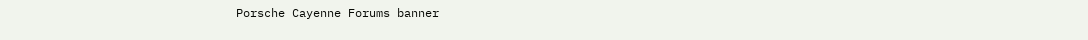Porsche Cayenne Forums banner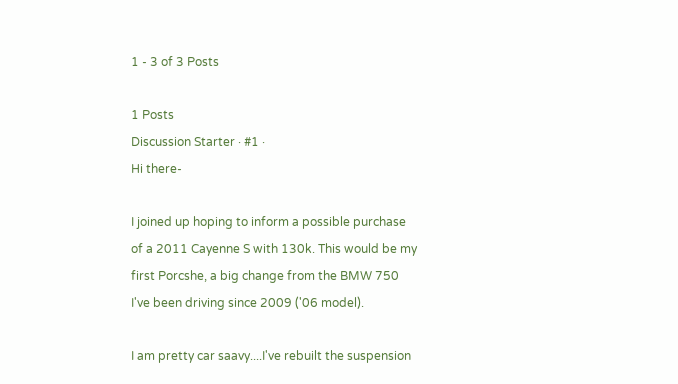1 - 3 of 3 Posts

1 Posts
Discussion Starter · #1 ·
Hi there-

I joined up hoping to inform a possible purchase of a 2011 Cayenne S with 130k. This would be my first Porcshe, a big change from the BMW 750 I've been driving since 2009 ('06 model).

I am pretty car saavy....I've rebuilt the suspension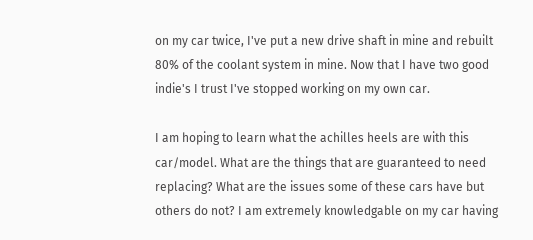on my car twice, I've put a new drive shaft in mine and rebuilt 80% of the coolant system in mine. Now that I have two good indie's I trust I've stopped working on my own car.

I am hoping to learn what the achilles heels are with this car/model. What are the things that are guaranteed to need replacing? What are the issues some of these cars have but others do not? I am extremely knowledgable on my car having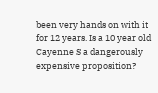been very hands on with it for 12 years. Is a 10 year old Cayenne S a dangerously expensive proposition?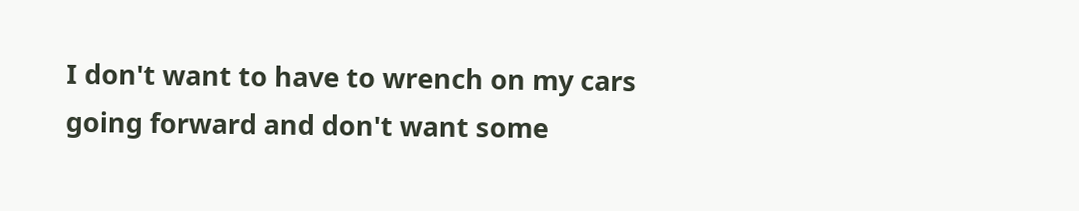I don't want to have to wrench on my cars going forward and don't want some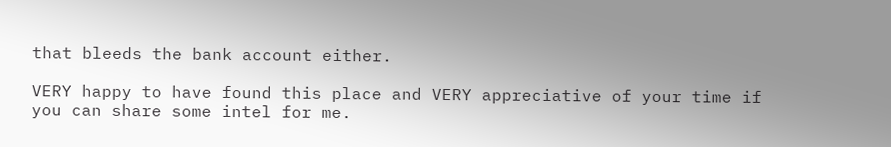that bleeds the bank account either.

VERY happy to have found this place and VERY appreciative of your time if you can share some intel for me.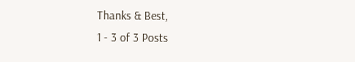Thanks & Best,
1 - 3 of 3 Posts